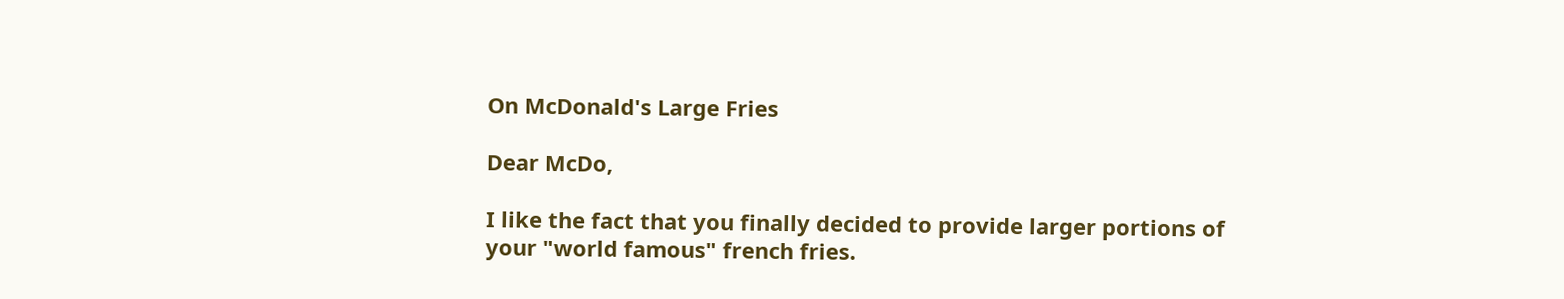On McDonald's Large Fries

Dear McDo,

I like the fact that you finally decided to provide larger portions of your "world famous" french fries.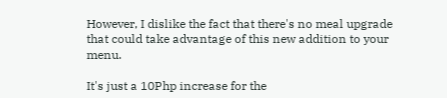However, I dislike the fact that there's no meal upgrade that could take advantage of this new addition to your menu.

It's just a 10Php increase for the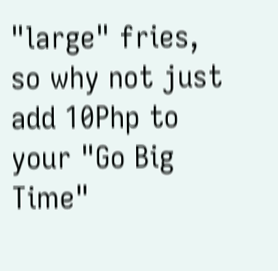"large" fries, so why not just add 10Php to your "Go Big Time"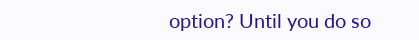option? Until you do so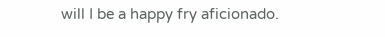will I be a happy fry aficionado.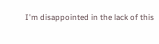I'm disappointed in the lack of this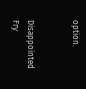option.


Disappointed Fry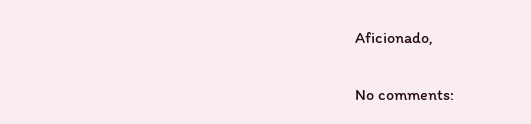Aficionado,

No comments: